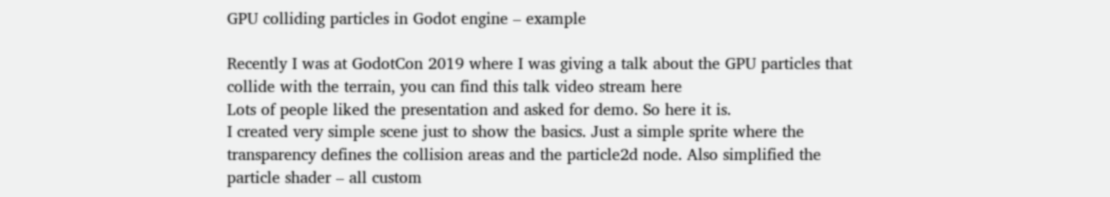GPU colliding particles in Godot engine – example

Recently I was at GodotCon 2019 where I was giving a talk about the GPU particles that collide with the terrain, you can find this talk video stream here
Lots of people liked the presentation and asked for demo. So here it is.
I created very simple scene just to show the basics. Just a simple sprite where the transparency defines the collision areas and the particle2d node. Also simplified the particle shader – all custom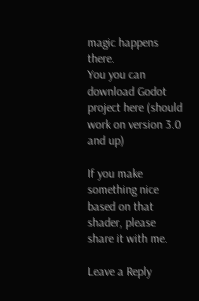magic happens there.
You you can download Godot project here (should work on version 3.0 and up)

If you make something nice based on that shader, please share it with me.

Leave a Reply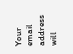Your email address will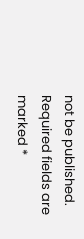not be published. Required fields are marked *